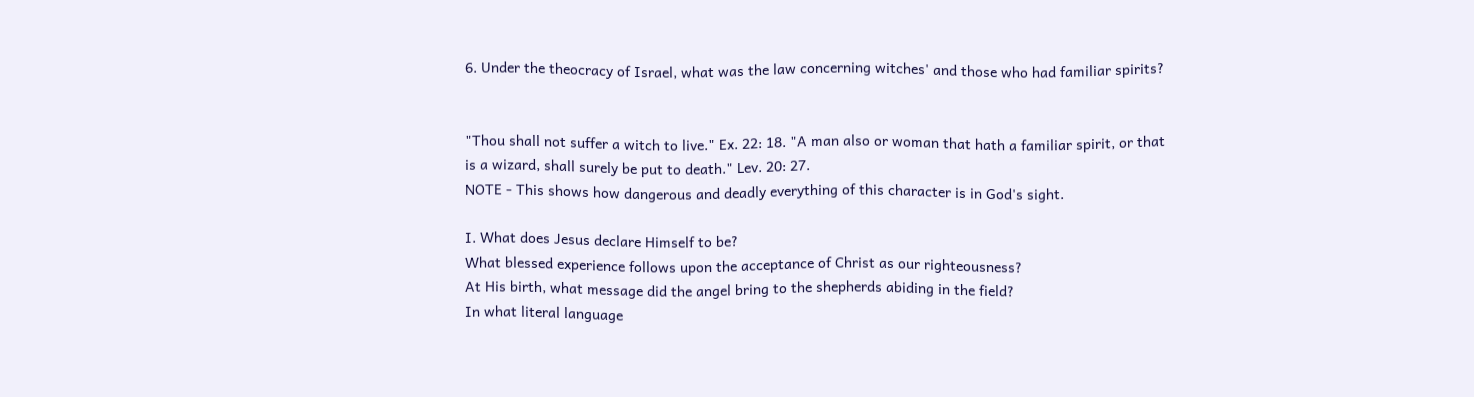6. Under the theocracy of Israel, what was the law concerning witches' and those who had familiar spirits?


"Thou shall not suffer a witch to live." Ex. 22: 18. "A man also or woman that hath a familiar spirit, or that
is a wizard, shall surely be put to death." Lev. 20: 27.
NOTE - This shows how dangerous and deadly everything of this character is in God's sight.

I. What does Jesus declare Himself to be?
What blessed experience follows upon the acceptance of Christ as our righteousness?
At His birth, what message did the angel bring to the shepherds abiding in the field?
In what literal language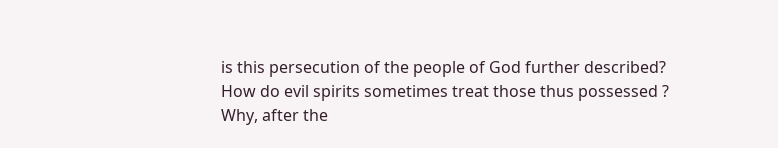is this persecution of the people of God further described?
How do evil spirits sometimes treat those thus possessed ?
Why, after the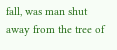fall, was man shut away from the tree of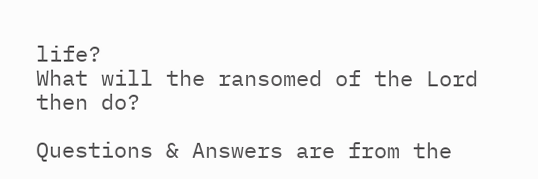life?
What will the ransomed of the Lord then do?

Questions & Answers are from the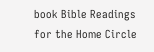book Bible Readings for the Home Circle